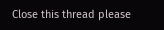Close this thread please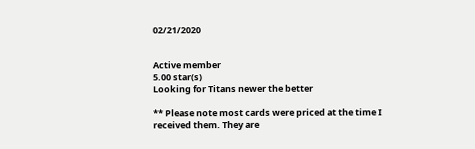02/21/2020


Active member
5.00 star(s)
Looking for Titans newer the better

** Please note most cards were priced at the time I received them. They are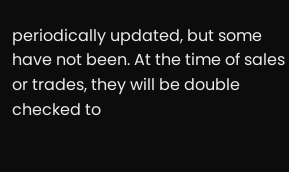periodically updated, but some have not been. At the time of sales or trades, they will be double checked to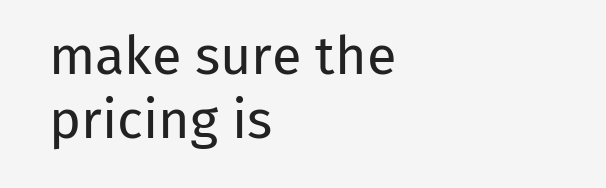make sure the pricing is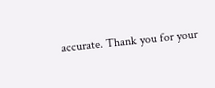accurate. Thank you for your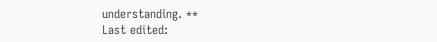understanding. **
Last edited: